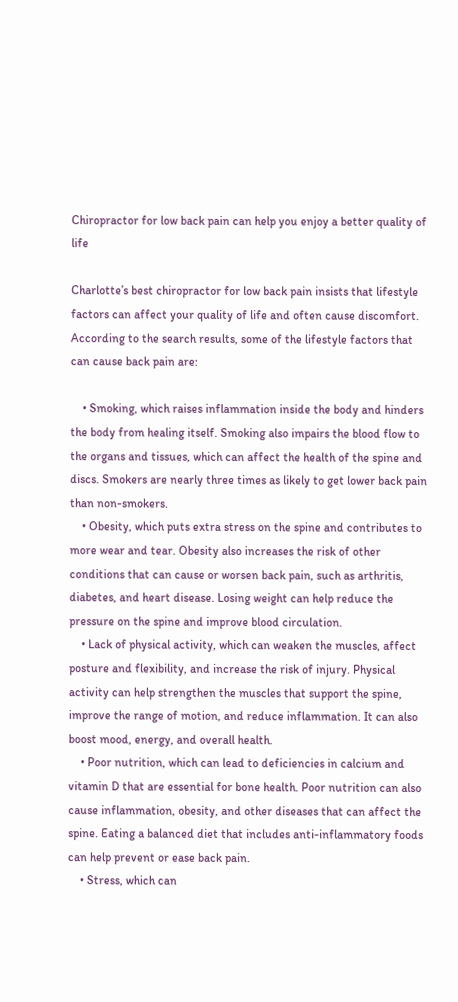Chiropractor for low back pain can help you enjoy a better quality of life

Charlotte’s best chiropractor for low back pain insists that lifestyle factors can affect your quality of life and often cause discomfort. According to the search results, some of the lifestyle factors that can cause back pain are:

    • Smoking, which raises inflammation inside the body and hinders the body from healing itself. Smoking also impairs the blood flow to the organs and tissues, which can affect the health of the spine and discs. Smokers are nearly three times as likely to get lower back pain than non-smokers.
    • Obesity, which puts extra stress on the spine and contributes to more wear and tear. Obesity also increases the risk of other conditions that can cause or worsen back pain, such as arthritis, diabetes, and heart disease. Losing weight can help reduce the pressure on the spine and improve blood circulation.
    • Lack of physical activity, which can weaken the muscles, affect posture and flexibility, and increase the risk of injury. Physical activity can help strengthen the muscles that support the spine, improve the range of motion, and reduce inflammation. It can also boost mood, energy, and overall health.
    • Poor nutrition, which can lead to deficiencies in calcium and vitamin D that are essential for bone health. Poor nutrition can also cause inflammation, obesity, and other diseases that can affect the spine. Eating a balanced diet that includes anti-inflammatory foods can help prevent or ease back pain.
    • Stress, which can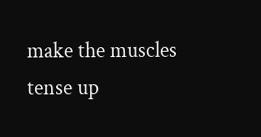make the muscles tense up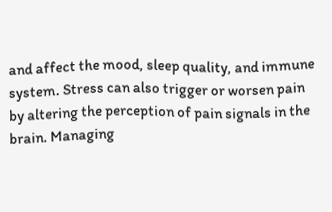and affect the mood, sleep quality, and immune system. Stress can also trigger or worsen pain by altering the perception of pain signals in the brain. Managing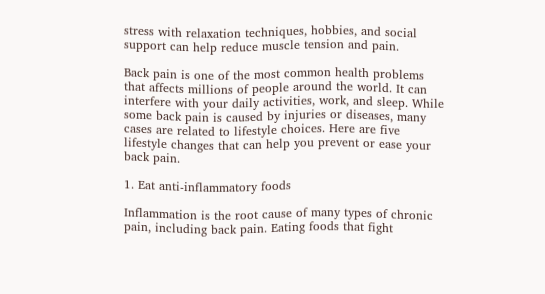stress with relaxation techniques, hobbies, and social support can help reduce muscle tension and pain.

Back pain is one of the most common health problems that affects millions of people around the world. It can interfere with your daily activities, work, and sleep. While some back pain is caused by injuries or diseases, many cases are related to lifestyle choices. Here are five lifestyle changes that can help you prevent or ease your back pain.

1. Eat anti-inflammatory foods

Inflammation is the root cause of many types of chronic pain, including back pain. Eating foods that fight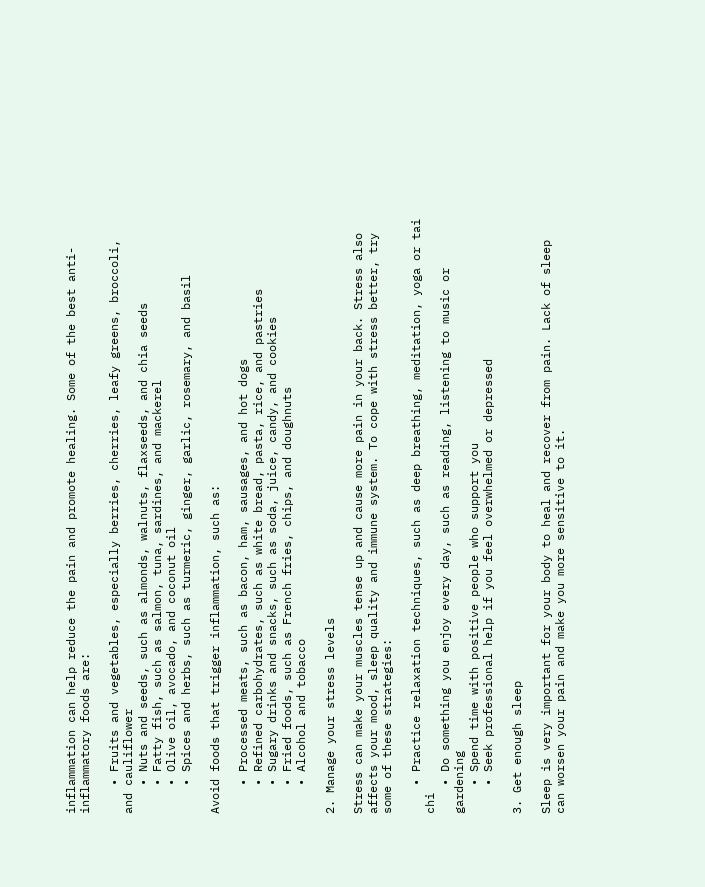inflammation can help reduce the pain and promote healing. Some of the best anti-inflammatory foods are:

    • Fruits and vegetables, especially berries, cherries, leafy greens, broccoli, and cauliflower
    • Nuts and seeds, such as almonds, walnuts, flaxseeds, and chia seeds
    • Fatty fish, such as salmon, tuna, sardines, and mackerel
    • Olive oil, avocado, and coconut oil
    • Spices and herbs, such as turmeric, ginger, garlic, rosemary, and basil

Avoid foods that trigger inflammation, such as:

    • Processed meats, such as bacon, ham, sausages, and hot dogs
    • Refined carbohydrates, such as white bread, pasta, rice, and pastries
    • Sugary drinks and snacks, such as soda, juice, candy, and cookies
    • Fried foods, such as French fries, chips, and doughnuts
    • Alcohol and tobacco

2. Manage your stress levels

Stress can make your muscles tense up and cause more pain in your back. Stress also affects your mood, sleep quality and immune system. To cope with stress better, try some of these strategies:

    • Practice relaxation techniques, such as deep breathing, meditation, yoga or tai chi
    • Do something you enjoy every day, such as reading, listening to music or gardening
    • Spend time with positive people who support you
    • Seek professional help if you feel overwhelmed or depressed

3. Get enough sleep

Sleep is very important for your body to heal and recover from pain. Lack of sleep can worsen your pain and make you more sensitive to it.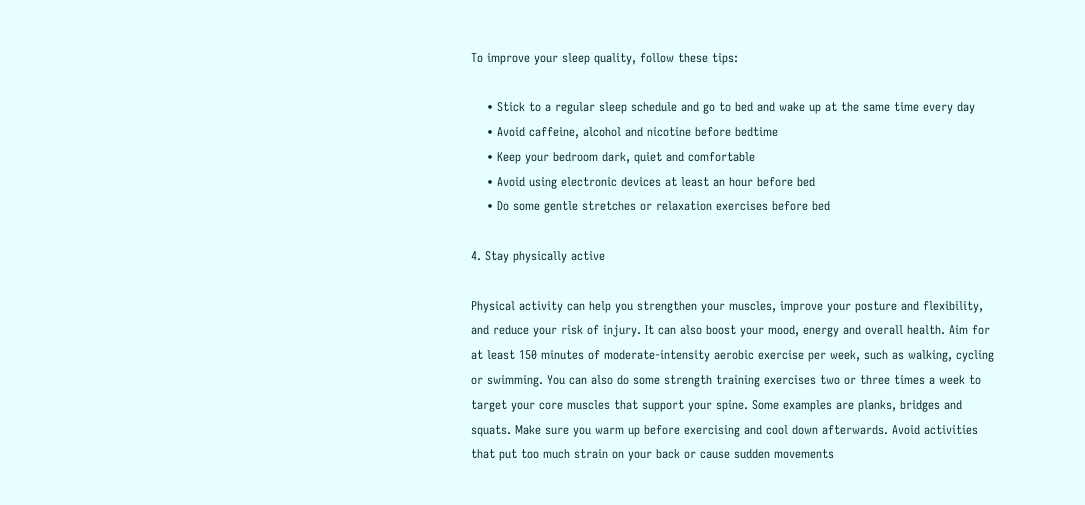To improve your sleep quality, follow these tips:

    • Stick to a regular sleep schedule and go to bed and wake up at the same time every day
    • Avoid caffeine, alcohol and nicotine before bedtime
    • Keep your bedroom dark, quiet and comfortable
    • Avoid using electronic devices at least an hour before bed
    • Do some gentle stretches or relaxation exercises before bed

4. Stay physically active

Physical activity can help you strengthen your muscles, improve your posture and flexibility, and reduce your risk of injury. It can also boost your mood, energy and overall health. Aim for at least 150 minutes of moderate-intensity aerobic exercise per week, such as walking, cycling or swimming. You can also do some strength training exercises two or three times a week to target your core muscles that support your spine. Some examples are planks, bridges and squats. Make sure you warm up before exercising and cool down afterwards. Avoid activities that put too much strain on your back or cause sudden movements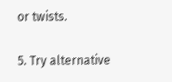or twists.

5. Try alternative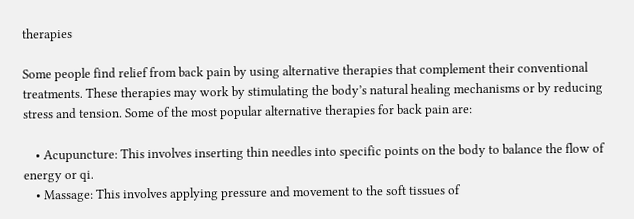therapies

Some people find relief from back pain by using alternative therapies that complement their conventional treatments. These therapies may work by stimulating the body’s natural healing mechanisms or by reducing stress and tension. Some of the most popular alternative therapies for back pain are:

    • Acupuncture: This involves inserting thin needles into specific points on the body to balance the flow of energy or qi.
    • Massage: This involves applying pressure and movement to the soft tissues of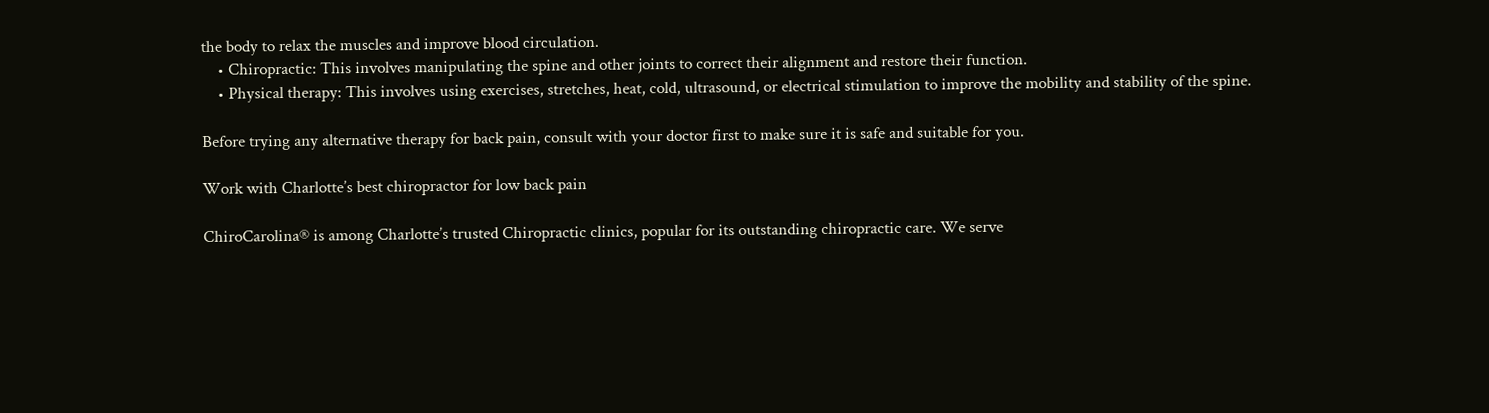the body to relax the muscles and improve blood circulation.
    • Chiropractic: This involves manipulating the spine and other joints to correct their alignment and restore their function.
    • Physical therapy: This involves using exercises, stretches, heat, cold, ultrasound, or electrical stimulation to improve the mobility and stability of the spine.

Before trying any alternative therapy for back pain, consult with your doctor first to make sure it is safe and suitable for you.

Work with Charlotte’s best chiropractor for low back pain

ChiroCarolina® is among Charlotte’s trusted Chiropractic clinics, popular for its outstanding chiropractic care. We serve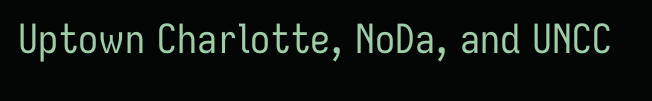Uptown Charlotte, NoDa, and UNCC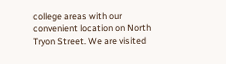college areas with our convenient location on North Tryon Street. We are visited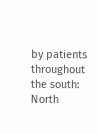by patients throughout the south: North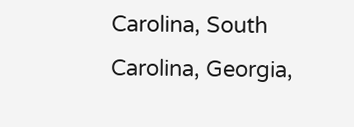Carolina, South Carolina, Georgia,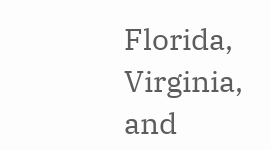Florida, Virginia, and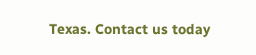Texas. Contact us today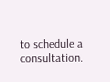to schedule a consultation.